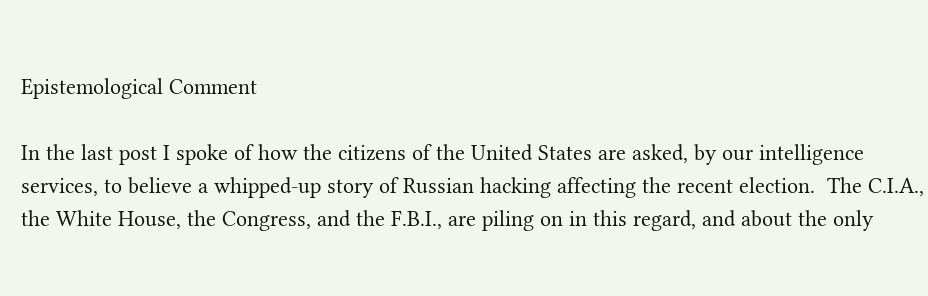Epistemological Comment

In the last post I spoke of how the citizens of the United States are asked, by our intelligence services, to believe a whipped-up story of Russian hacking affecting the recent election.  The C.I.A., the White House, the Congress, and the F.B.I., are piling on in this regard, and about the only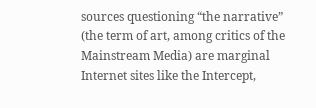sources questioning “the narrative” (the term of art, among critics of the Mainstream Media) are marginal Internet sites like the Intercept,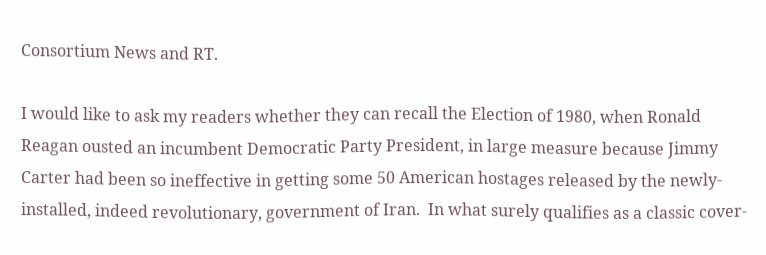Consortium News and RT.

I would like to ask my readers whether they can recall the Election of 1980, when Ronald Reagan ousted an incumbent Democratic Party President, in large measure because Jimmy Carter had been so ineffective in getting some 50 American hostages released by the newly-installed, indeed revolutionary, government of Iran.  In what surely qualifies as a classic cover-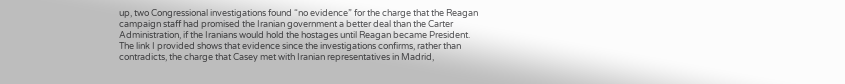up, two Congressional investigations found “no evidence” for the charge that the Reagan campaign staff had promised the Iranian government a better deal than the Carter Administration, if the Iranians would hold the hostages until Reagan became President.  The link I provided shows that evidence since the investigations confirms, rather than contradicts, the charge that Casey met with Iranian representatives in Madrid,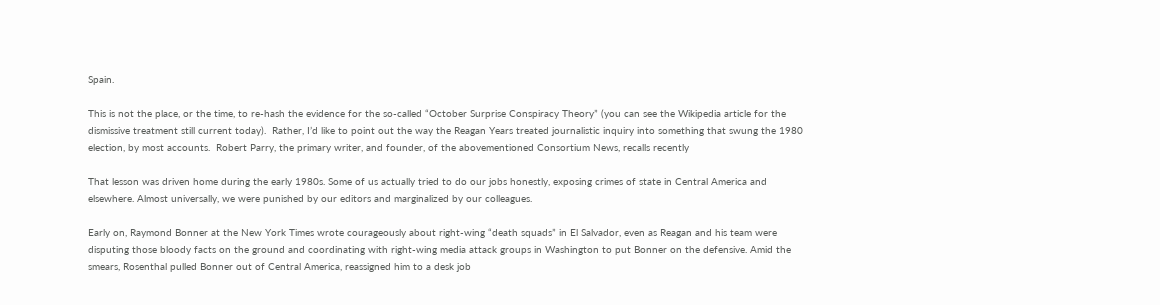Spain.

This is not the place, or the time, to re-hash the evidence for the so-called “October Surprise Conspiracy Theory” (you can see the Wikipedia article for the dismissive treatment still current today).  Rather, I’d like to point out the way the Reagan Years treated journalistic inquiry into something that swung the 1980 election, by most accounts.  Robert Parry, the primary writer, and founder, of the abovementioned Consortium News, recalls recently

That lesson was driven home during the early 1980s. Some of us actually tried to do our jobs honestly, exposing crimes of state in Central America and elsewhere. Almost universally, we were punished by our editors and marginalized by our colleagues.

Early on, Raymond Bonner at the New York Times wrote courageously about right-wing “death squads” in El Salvador, even as Reagan and his team were disputing those bloody facts on the ground and coordinating with right-wing media attack groups in Washington to put Bonner on the defensive. Amid the smears, Rosenthal pulled Bonner out of Central America, reassigned him to a desk job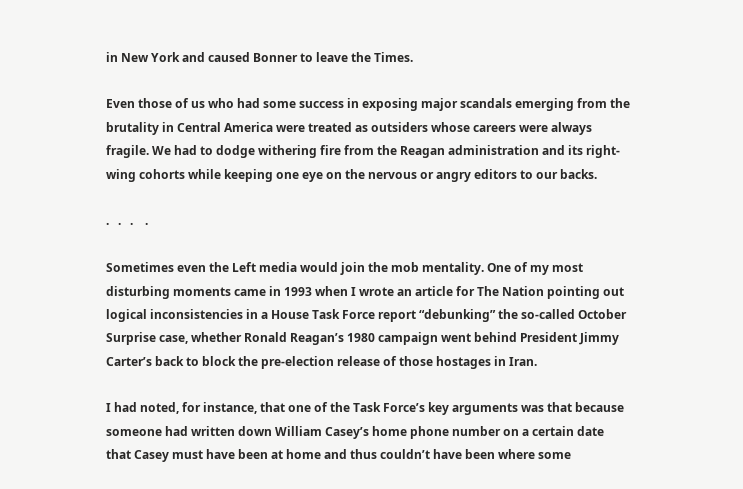in New York and caused Bonner to leave the Times.

Even those of us who had some success in exposing major scandals emerging from the brutality in Central America were treated as outsiders whose careers were always fragile. We had to dodge withering fire from the Reagan administration and its right-wing cohorts while keeping one eye on the nervous or angry editors to our backs.

.   .   .    .

Sometimes even the Left media would join the mob mentality. One of my most disturbing moments came in 1993 when I wrote an article for The Nation pointing out logical inconsistencies in a House Task Force report “debunking” the so-called October Surprise case, whether Ronald Reagan’s 1980 campaign went behind President Jimmy Carter’s back to block the pre-election release of those hostages in Iran.

I had noted, for instance, that one of the Task Force’s key arguments was that because someone had written down William Casey’s home phone number on a certain date that Casey must have been at home and thus couldn’t have been where some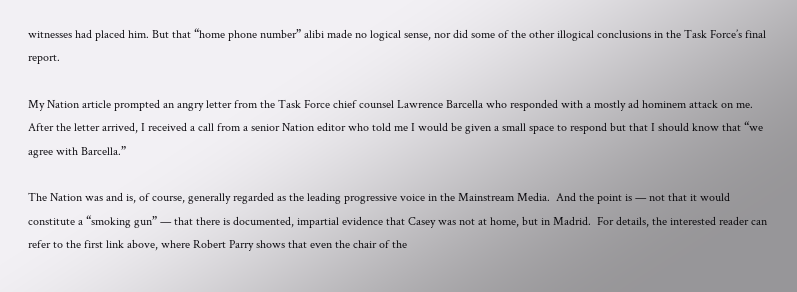witnesses had placed him. But that “home phone number” alibi made no logical sense, nor did some of the other illogical conclusions in the Task Force’s final report.

My Nation article prompted an angry letter from the Task Force chief counsel Lawrence Barcella who responded with a mostly ad hominem attack on me. After the letter arrived, I received a call from a senior Nation editor who told me I would be given a small space to respond but that I should know that “we agree with Barcella.”

The Nation was and is, of course, generally regarded as the leading progressive voice in the Mainstream Media.  And the point is — not that it would constitute a “smoking gun” — that there is documented, impartial evidence that Casey was not at home, but in Madrid.  For details, the interested reader can refer to the first link above, where Robert Parry shows that even the chair of the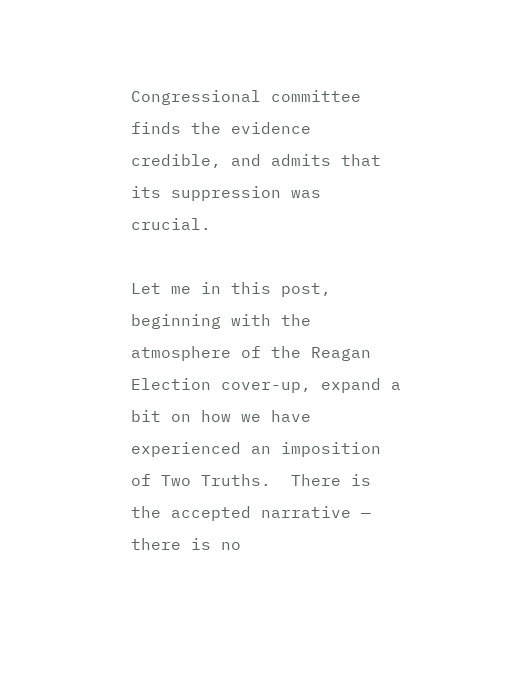Congressional committee finds the evidence credible, and admits that its suppression was crucial.

Let me in this post, beginning with the atmosphere of the Reagan Election cover-up, expand a bit on how we have experienced an imposition of Two Truths.  There is the accepted narrative — there is no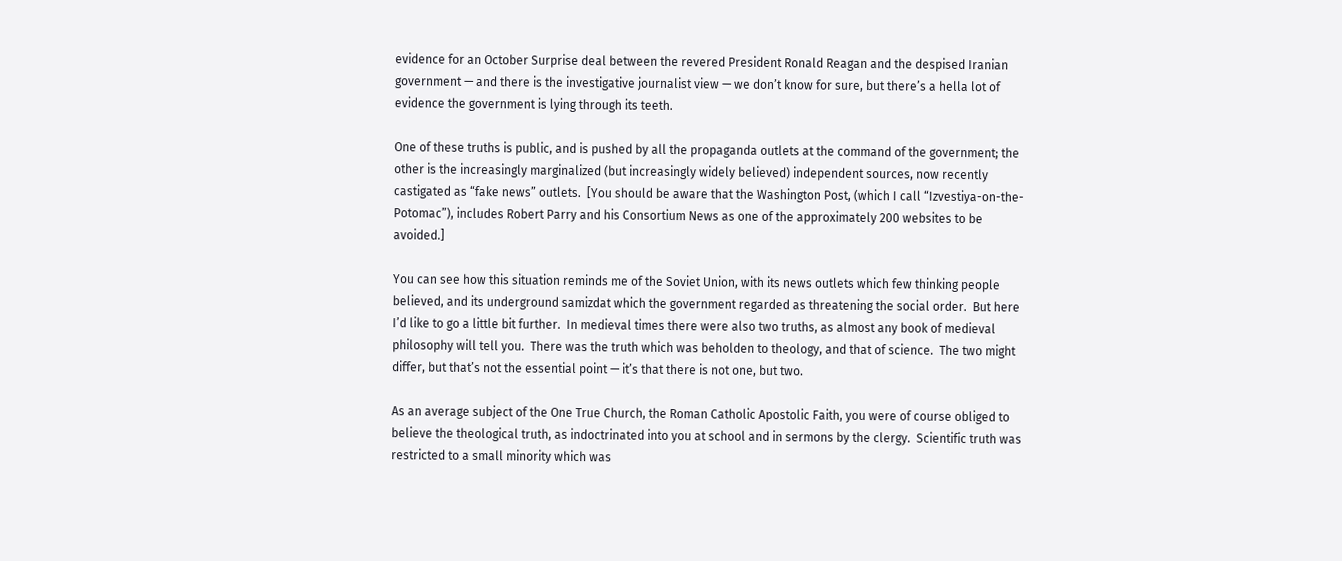evidence for an October Surprise deal between the revered President Ronald Reagan and the despised Iranian government — and there is the investigative journalist view — we don’t know for sure, but there’s a hella lot of evidence the government is lying through its teeth.

One of these truths is public, and is pushed by all the propaganda outlets at the command of the government; the other is the increasingly marginalized (but increasingly widely believed) independent sources, now recently castigated as “fake news” outlets.  [You should be aware that the Washington Post, (which I call “Izvestiya-on-the-Potomac”), includes Robert Parry and his Consortium News as one of the approximately 200 websites to be avoided.]

You can see how this situation reminds me of the Soviet Union, with its news outlets which few thinking people believed, and its underground samizdat which the government regarded as threatening the social order.  But here I’d like to go a little bit further.  In medieval times there were also two truths, as almost any book of medieval philosophy will tell you.  There was the truth which was beholden to theology, and that of science.  The two might differ, but that’s not the essential point — it’s that there is not one, but two.

As an average subject of the One True Church, the Roman Catholic Apostolic Faith, you were of course obliged to believe the theological truth, as indoctrinated into you at school and in sermons by the clergy.  Scientific truth was restricted to a small minority which was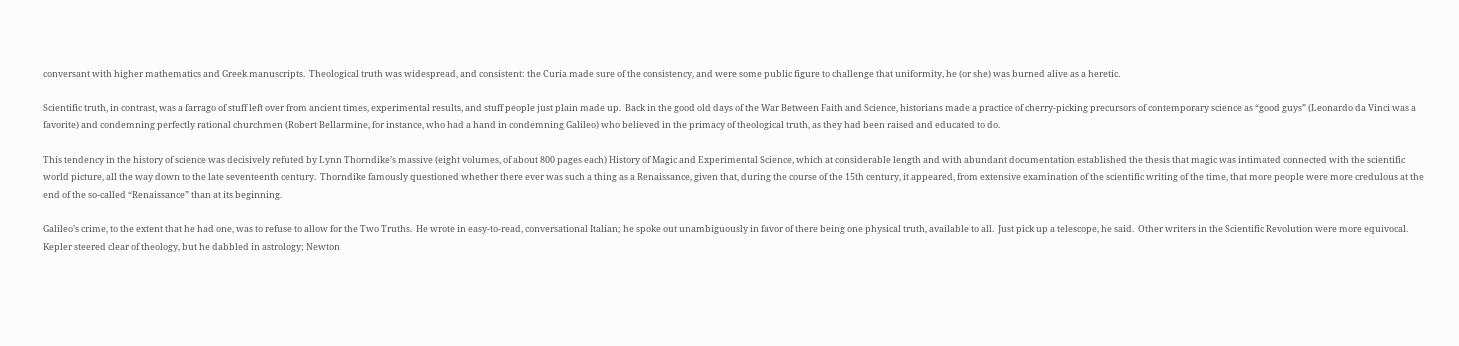conversant with higher mathematics and Greek manuscripts.  Theological truth was widespread, and consistent: the Curia made sure of the consistency, and were some public figure to challenge that uniformity, he (or she) was burned alive as a heretic.

Scientific truth, in contrast, was a farrago of stuff left over from ancient times, experimental results, and stuff people just plain made up.  Back in the good old days of the War Between Faith and Science, historians made a practice of cherry-picking precursors of contemporary science as “good guys” (Leonardo da Vinci was a favorite) and condemning perfectly rational churchmen (Robert Bellarmine, for instance, who had a hand in condemning Galileo) who believed in the primacy of theological truth, as they had been raised and educated to do.

This tendency in the history of science was decisively refuted by Lynn Thorndike’s massive (eight volumes, of about 800 pages each) History of Magic and Experimental Science, which at considerable length and with abundant documentation established the thesis that magic was intimated connected with the scientific world picture, all the way down to the late seventeenth century.  Thorndike famously questioned whether there ever was such a thing as a Renaissance, given that, during the course of the 15th century, it appeared, from extensive examination of the scientific writing of the time, that more people were more credulous at the end of the so-called “Renaissance” than at its beginning.

Galileo’s crime, to the extent that he had one, was to refuse to allow for the Two Truths.  He wrote in easy-to-read, conversational Italian; he spoke out unambiguously in favor of there being one physical truth, available to all.  Just pick up a telescope, he said.  Other writers in the Scientific Revolution were more equivocal.  Kepler steered clear of theology, but he dabbled in astrology; Newton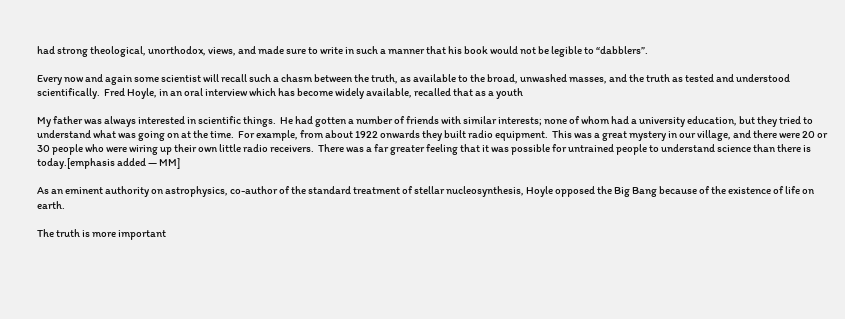had strong theological, unorthodox, views, and made sure to write in such a manner that his book would not be legible to “dabblers”.

Every now and again some scientist will recall such a chasm between the truth, as available to the broad, unwashed masses, and the truth as tested and understood scientifically.  Fred Hoyle, in an oral interview which has become widely available, recalled that as a youth

My father was always interested in scientific things.  He had gotten a number of friends with similar interests; none of whom had a university education, but they tried to understand what was going on at the time.  For example, from about 1922 onwards they built radio equipment.  This was a great mystery in our village, and there were 20 or 30 people who were wiring up their own little radio receivers.  There was a far greater feeling that it was possible for untrained people to understand science than there is today.[emphasis added — MM]

As an eminent authority on astrophysics, co-author of the standard treatment of stellar nucleosynthesis, Hoyle opposed the Big Bang because of the existence of life on earth.

The truth is more important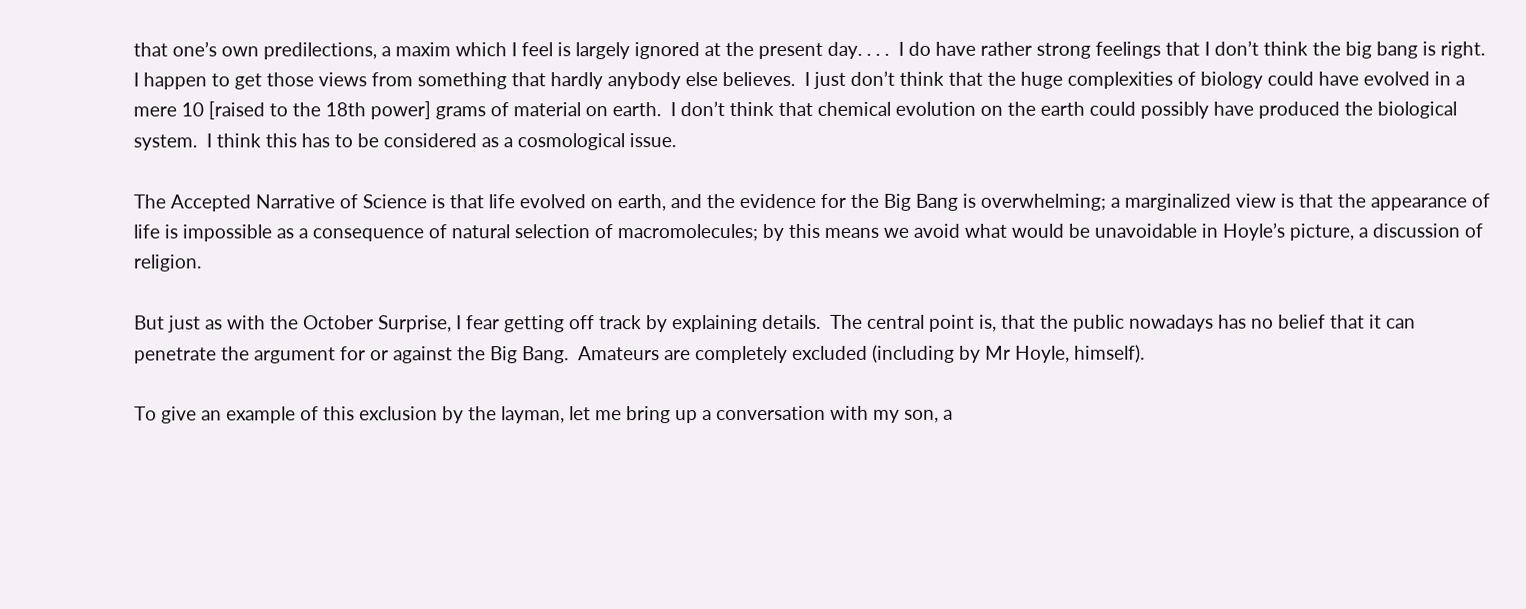that one’s own predilections, a maxim which I feel is largely ignored at the present day. . . .  I do have rather strong feelings that I don’t think the big bang is right.  I happen to get those views from something that hardly anybody else believes.  I just don’t think that the huge complexities of biology could have evolved in a mere 10 [raised to the 18th power] grams of material on earth.  I don’t think that chemical evolution on the earth could possibly have produced the biological system.  I think this has to be considered as a cosmological issue.

The Accepted Narrative of Science is that life evolved on earth, and the evidence for the Big Bang is overwhelming; a marginalized view is that the appearance of life is impossible as a consequence of natural selection of macromolecules; by this means we avoid what would be unavoidable in Hoyle’s picture, a discussion of religion.

But just as with the October Surprise, I fear getting off track by explaining details.  The central point is, that the public nowadays has no belief that it can penetrate the argument for or against the Big Bang.  Amateurs are completely excluded (including by Mr Hoyle, himself).

To give an example of this exclusion by the layman, let me bring up a conversation with my son, a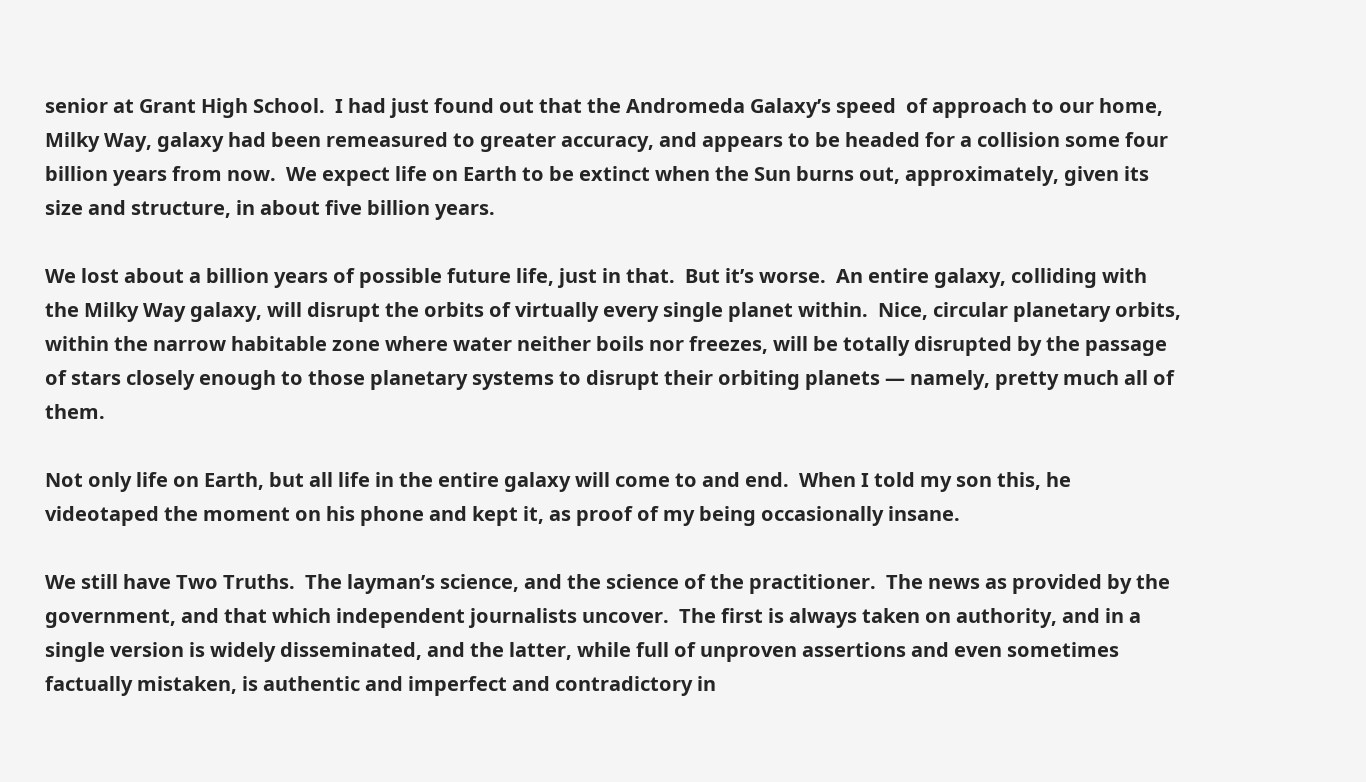senior at Grant High School.  I had just found out that the Andromeda Galaxy’s speed  of approach to our home, Milky Way, galaxy had been remeasured to greater accuracy, and appears to be headed for a collision some four billion years from now.  We expect life on Earth to be extinct when the Sun burns out, approximately, given its size and structure, in about five billion years.

We lost about a billion years of possible future life, just in that.  But it’s worse.  An entire galaxy, colliding with the Milky Way galaxy, will disrupt the orbits of virtually every single planet within.  Nice, circular planetary orbits, within the narrow habitable zone where water neither boils nor freezes, will be totally disrupted by the passage of stars closely enough to those planetary systems to disrupt their orbiting planets — namely, pretty much all of them.

Not only life on Earth, but all life in the entire galaxy will come to and end.  When I told my son this, he videotaped the moment on his phone and kept it, as proof of my being occasionally insane.

We still have Two Truths.  The layman’s science, and the science of the practitioner.  The news as provided by the government, and that which independent journalists uncover.  The first is always taken on authority, and in a single version is widely disseminated, and the latter, while full of unproven assertions and even sometimes factually mistaken, is authentic and imperfect and contradictory in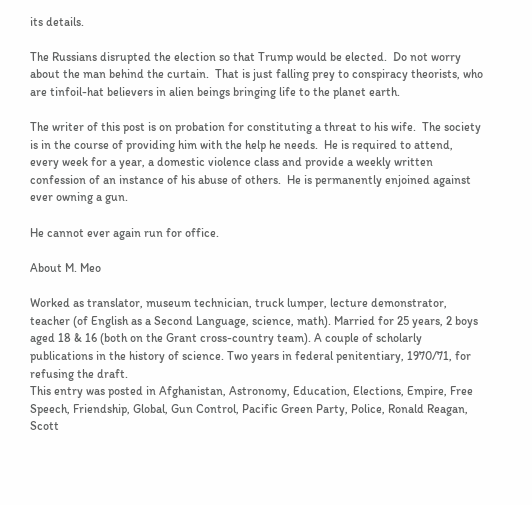its details.

The Russians disrupted the election so that Trump would be elected.  Do not worry about the man behind the curtain.  That is just falling prey to conspiracy theorists, who are tinfoil-hat believers in alien beings bringing life to the planet earth.

The writer of this post is on probation for constituting a threat to his wife.  The society is in the course of providing him with the help he needs.  He is required to attend, every week for a year, a domestic violence class and provide a weekly written confession of an instance of his abuse of others.  He is permanently enjoined against ever owning a gun.

He cannot ever again run for office.

About M. Meo

Worked as translator, museum technician, truck lumper, lecture demonstrator, teacher (of English as a Second Language, science, math). Married for 25 years, 2 boys aged 18 & 16 (both on the Grant cross-country team). A couple of scholarly publications in the history of science. Two years in federal penitentiary, 1970/71, for refusing the draft.
This entry was posted in Afghanistan, Astronomy, Education, Elections, Empire, Free Speech, Friendship, Global, Gun Control, Pacific Green Party, Police, Ronald Reagan, Scott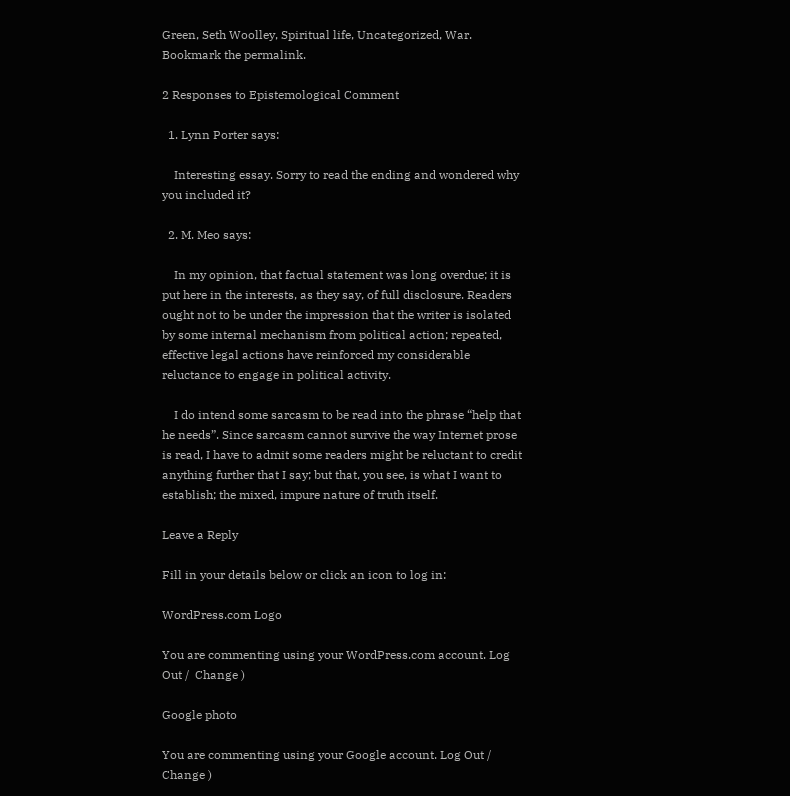Green, Seth Woolley, Spiritual life, Uncategorized, War. Bookmark the permalink.

2 Responses to Epistemological Comment

  1. Lynn Porter says:

    Interesting essay. Sorry to read the ending and wondered why you included it?

  2. M. Meo says:

    In my opinion, that factual statement was long overdue; it is put here in the interests, as they say, of full disclosure. Readers ought not to be under the impression that the writer is isolated by some internal mechanism from political action; repeated, effective legal actions have reinforced my considerable reluctance to engage in political activity.

    I do intend some sarcasm to be read into the phrase “help that he needs”. Since sarcasm cannot survive the way Internet prose is read, I have to admit some readers might be reluctant to credit anything further that I say; but that, you see, is what I want to establish; the mixed, impure nature of truth itself.

Leave a Reply

Fill in your details below or click an icon to log in:

WordPress.com Logo

You are commenting using your WordPress.com account. Log Out /  Change )

Google photo

You are commenting using your Google account. Log Out /  Change )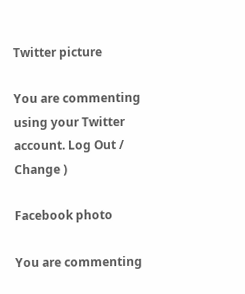Twitter picture

You are commenting using your Twitter account. Log Out /  Change )

Facebook photo

You are commenting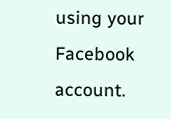using your Facebook account.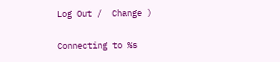Log Out /  Change )

Connecting to %s